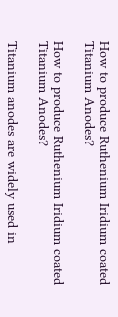How to produce Ruthenium Iridium coated Titanium Anodes?

How to produce Ruthenium Iridium coated Titanium Anodes?

Titanium anodes are widely used in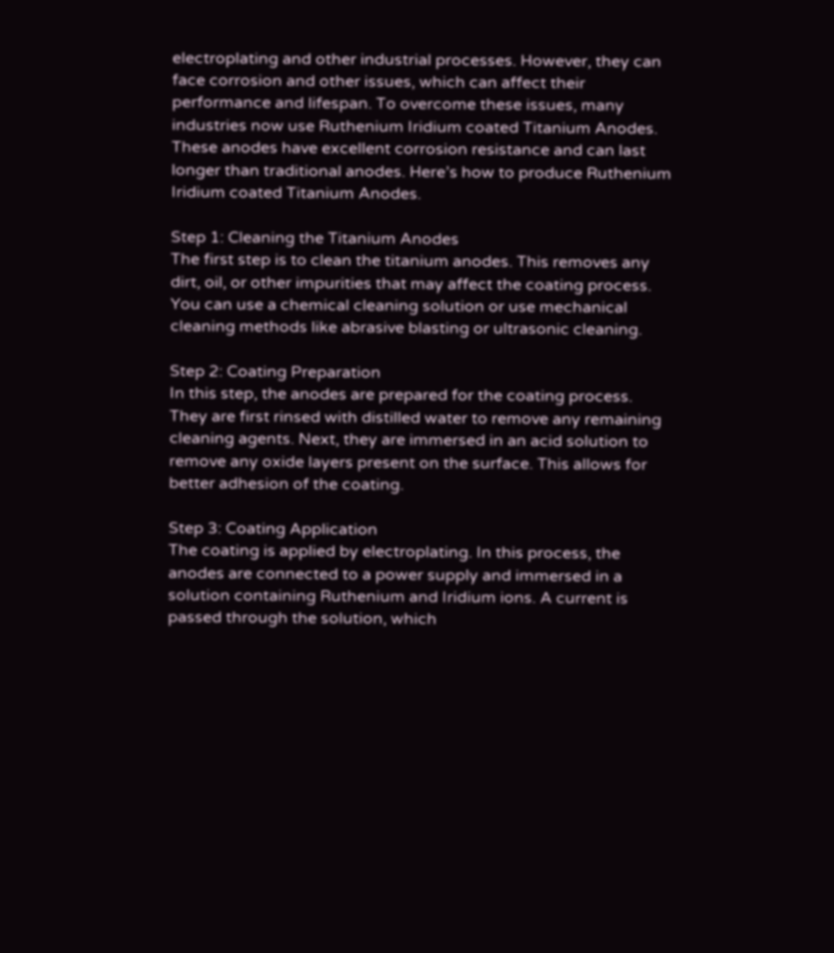electroplating and other industrial processes. However, they can face corrosion and other issues, which can affect their performance and lifespan. To overcome these issues, many industries now use Ruthenium Iridium coated Titanium Anodes. These anodes have excellent corrosion resistance and can last longer than traditional anodes. Here’s how to produce Ruthenium Iridium coated Titanium Anodes.

Step 1: Cleaning the Titanium Anodes
The first step is to clean the titanium anodes. This removes any dirt, oil, or other impurities that may affect the coating process. You can use a chemical cleaning solution or use mechanical cleaning methods like abrasive blasting or ultrasonic cleaning.

Step 2: Coating Preparation
In this step, the anodes are prepared for the coating process. They are first rinsed with distilled water to remove any remaining cleaning agents. Next, they are immersed in an acid solution to remove any oxide layers present on the surface. This allows for better adhesion of the coating.

Step 3: Coating Application
The coating is applied by electroplating. In this process, the anodes are connected to a power supply and immersed in a solution containing Ruthenium and Iridium ions. A current is passed through the solution, which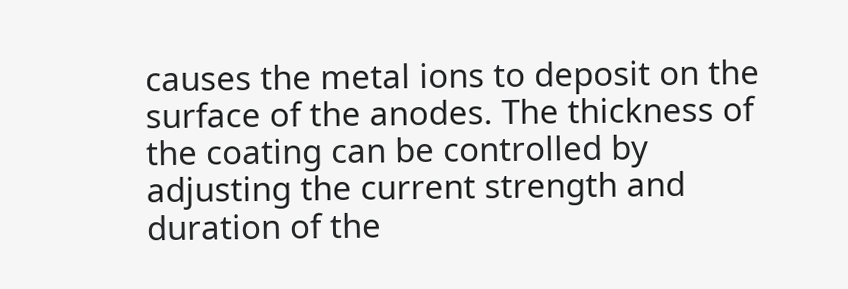causes the metal ions to deposit on the surface of the anodes. The thickness of the coating can be controlled by adjusting the current strength and duration of the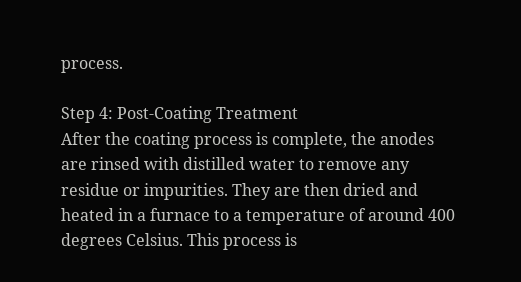process.

Step 4: Post-Coating Treatment
After the coating process is complete, the anodes are rinsed with distilled water to remove any residue or impurities. They are then dried and heated in a furnace to a temperature of around 400 degrees Celsius. This process is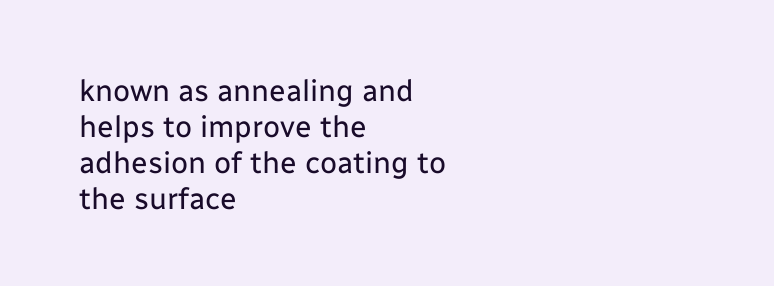known as annealing and helps to improve the adhesion of the coating to the surface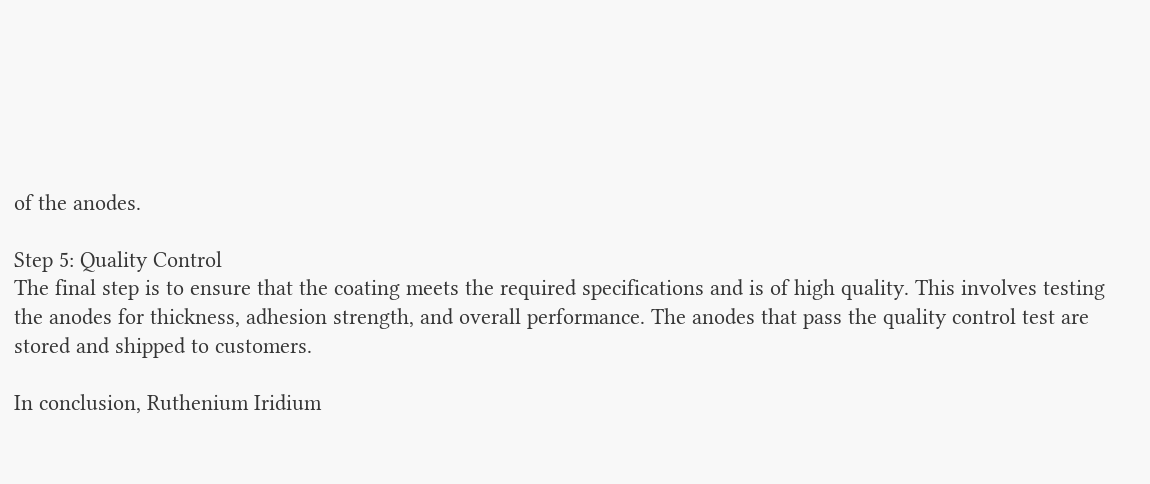of the anodes.

Step 5: Quality Control
The final step is to ensure that the coating meets the required specifications and is of high quality. This involves testing the anodes for thickness, adhesion strength, and overall performance. The anodes that pass the quality control test are stored and shipped to customers.

In conclusion, Ruthenium Iridium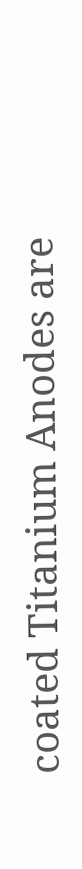coated Titanium Anodes are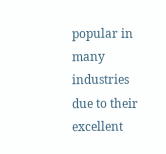popular in many industries due to their excellent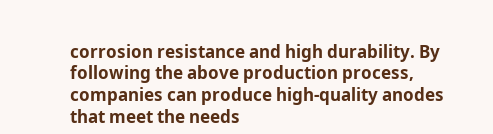corrosion resistance and high durability. By following the above production process, companies can produce high-quality anodes that meet the needs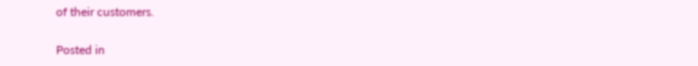of their customers.

Posted in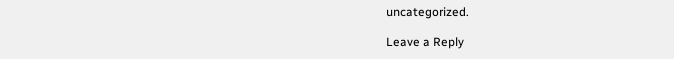uncategorized.

Leave a Reply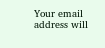Your email address will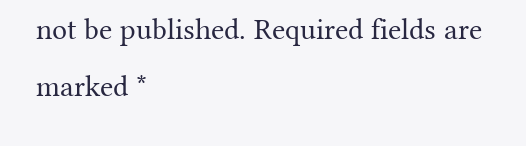not be published. Required fields are marked *